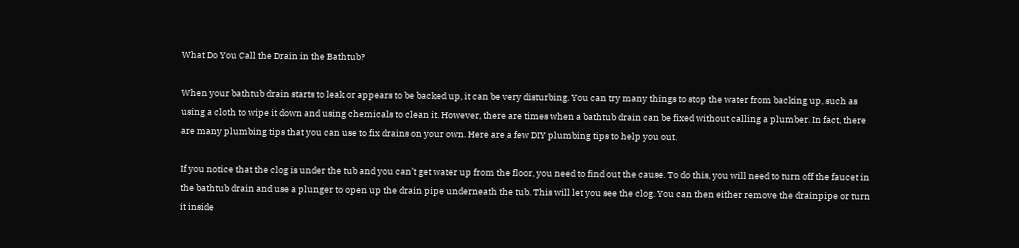What Do You Call the Drain in the Bathtub?

When your bathtub drain starts to leak or appears to be backed up, it can be very disturbing. You can try many things to stop the water from backing up, such as using a cloth to wipe it down and using chemicals to clean it. However, there are times when a bathtub drain can be fixed without calling a plumber. In fact, there are many plumbing tips that you can use to fix drains on your own. Here are a few DIY plumbing tips to help you out.

If you notice that the clog is under the tub and you can’t get water up from the floor, you need to find out the cause. To do this, you will need to turn off the faucet in the bathtub drain and use a plunger to open up the drain pipe underneath the tub. This will let you see the clog. You can then either remove the drainpipe or turn it inside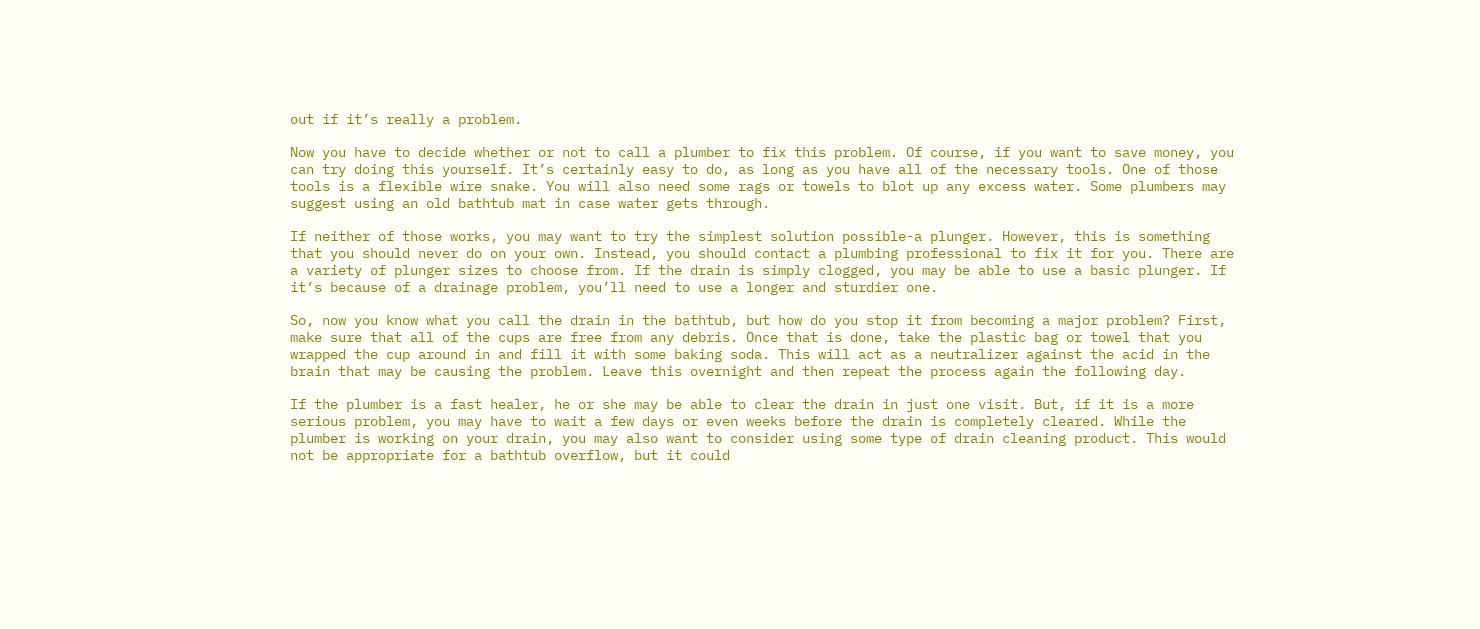out if it’s really a problem.

Now you have to decide whether or not to call a plumber to fix this problem. Of course, if you want to save money, you can try doing this yourself. It’s certainly easy to do, as long as you have all of the necessary tools. One of those tools is a flexible wire snake. You will also need some rags or towels to blot up any excess water. Some plumbers may suggest using an old bathtub mat in case water gets through.

If neither of those works, you may want to try the simplest solution possible-a plunger. However, this is something that you should never do on your own. Instead, you should contact a plumbing professional to fix it for you. There are a variety of plunger sizes to choose from. If the drain is simply clogged, you may be able to use a basic plunger. If it’s because of a drainage problem, you’ll need to use a longer and sturdier one.

So, now you know what you call the drain in the bathtub, but how do you stop it from becoming a major problem? First, make sure that all of the cups are free from any debris. Once that is done, take the plastic bag or towel that you wrapped the cup around in and fill it with some baking soda. This will act as a neutralizer against the acid in the brain that may be causing the problem. Leave this overnight and then repeat the process again the following day.

If the plumber is a fast healer, he or she may be able to clear the drain in just one visit. But, if it is a more serious problem, you may have to wait a few days or even weeks before the drain is completely cleared. While the plumber is working on your drain, you may also want to consider using some type of drain cleaning product. This would not be appropriate for a bathtub overflow, but it could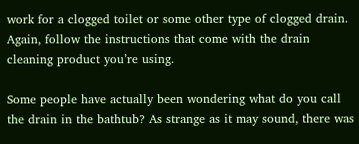work for a clogged toilet or some other type of clogged drain. Again, follow the instructions that come with the drain cleaning product you’re using.

Some people have actually been wondering what do you call the drain in the bathtub? As strange as it may sound, there was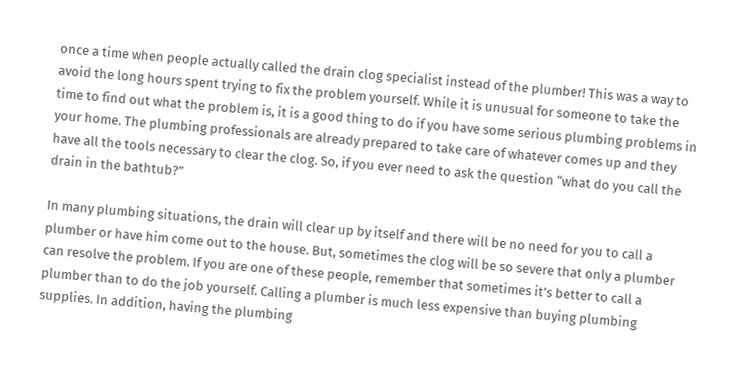once a time when people actually called the drain clog specialist instead of the plumber! This was a way to avoid the long hours spent trying to fix the problem yourself. While it is unusual for someone to take the time to find out what the problem is, it is a good thing to do if you have some serious plumbing problems in your home. The plumbing professionals are already prepared to take care of whatever comes up and they have all the tools necessary to clear the clog. So, if you ever need to ask the question “what do you call the drain in the bathtub?”

In many plumbing situations, the drain will clear up by itself and there will be no need for you to call a plumber or have him come out to the house. But, sometimes the clog will be so severe that only a plumber can resolve the problem. If you are one of these people, remember that sometimes it’s better to call a plumber than to do the job yourself. Calling a plumber is much less expensive than buying plumbing supplies. In addition, having the plumbing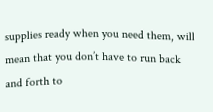supplies ready when you need them, will mean that you don’t have to run back and forth to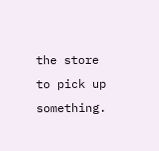the store to pick up something.